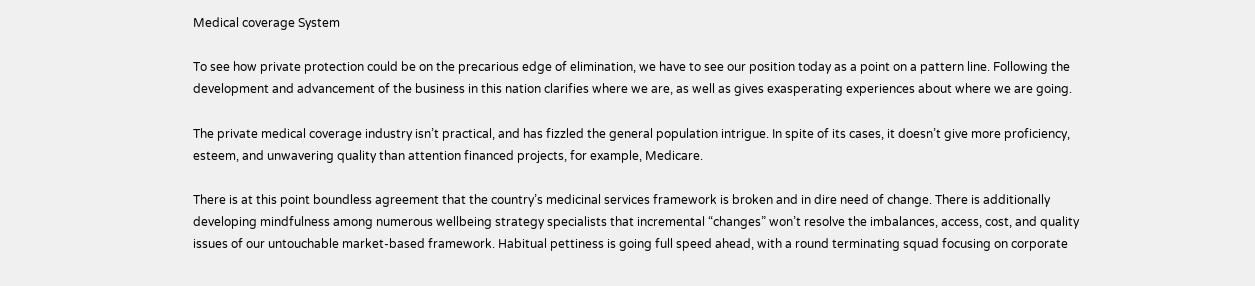Medical coverage System

To see how private protection could be on the precarious edge of elimination, we have to see our position today as a point on a pattern line. Following the development and advancement of the business in this nation clarifies where we are, as well as gives exasperating experiences about where we are going.

The private medical coverage industry isn’t practical, and has fizzled the general population intrigue. In spite of its cases, it doesn’t give more proficiency, esteem, and unwavering quality than attention financed projects, for example, Medicare.

There is at this point boundless agreement that the country’s medicinal services framework is broken and in dire need of change. There is additionally developing mindfulness among numerous wellbeing strategy specialists that incremental “changes” won’t resolve the imbalances, access, cost, and quality issues of our untouchable market-based framework. Habitual pettiness is going full speed ahead, with a round terminating squad focusing on corporate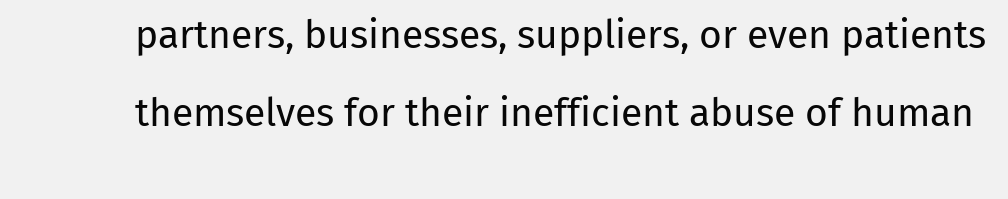partners, businesses, suppliers, or even patients themselves for their inefficient abuse of human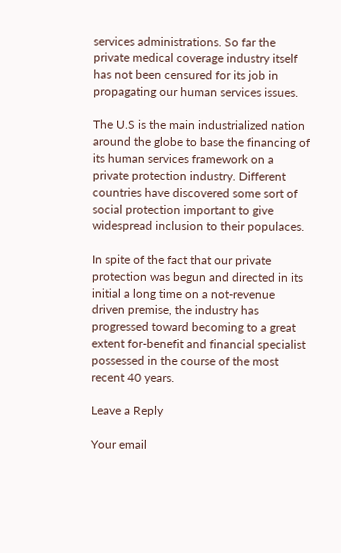services administrations. So far the private medical coverage industry itself has not been censured for its job in propagating our human services issues.

The U.S is the main industrialized nation around the globe to base the financing of its human services framework on a private protection industry. Different countries have discovered some sort of social protection important to give widespread inclusion to their populaces.

In spite of the fact that our private protection was begun and directed in its initial a long time on a not-revenue driven premise, the industry has progressed toward becoming to a great extent for-benefit and financial specialist possessed in the course of the most recent 40 years.

Leave a Reply

Your email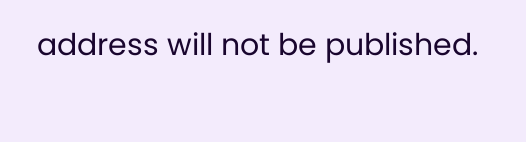address will not be published.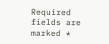Required fields are marked *